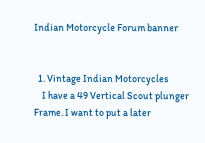Indian Motorcycle Forum banner


  1. Vintage Indian Motorcycles
    I have a 49 Vertical Scout plunger Frame. I want to put a later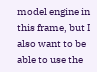model engine in this frame, but I also want to be able to use the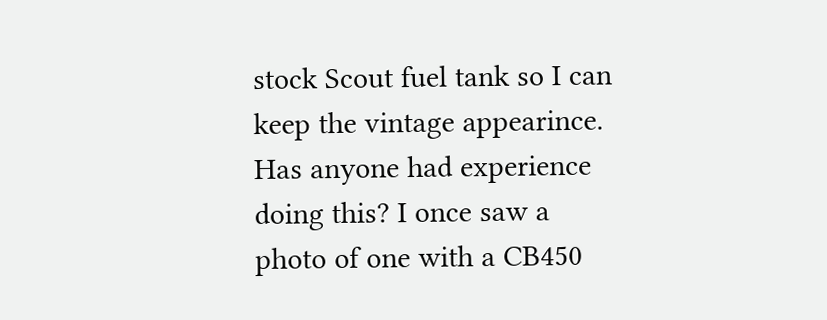stock Scout fuel tank so I can keep the vintage appearince. Has anyone had experience doing this? I once saw a photo of one with a CB450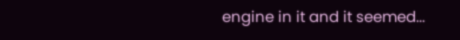engine in it and it seemed...